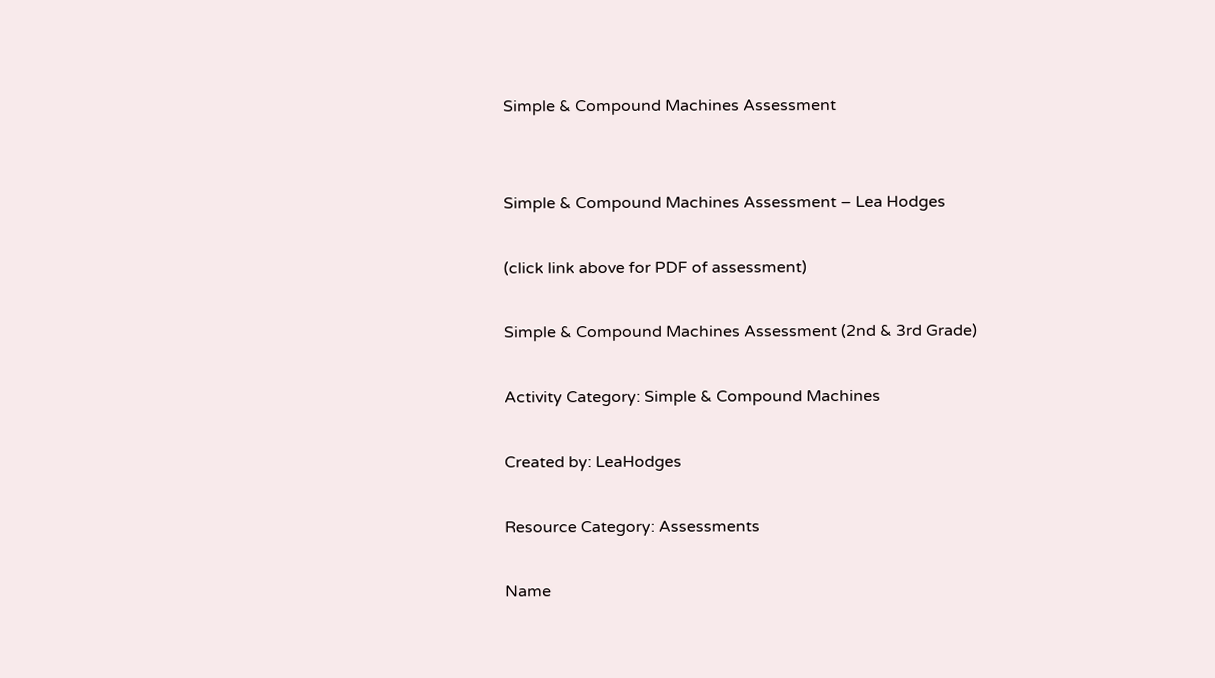Simple & Compound Machines Assessment


Simple & Compound Machines Assessment – Lea Hodges

(click link above for PDF of assessment)

Simple & Compound Machines Assessment (2nd & 3rd Grade)

Activity Category: Simple & Compound Machines

Created by: LeaHodges

Resource Category: Assessments

Name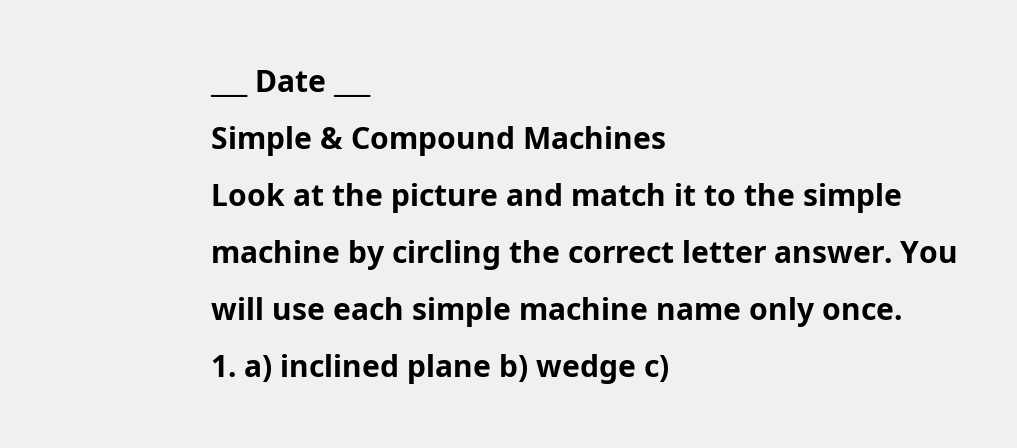___ Date ___
Simple & Compound Machines
Look at the picture and match it to the simple machine by circling the correct letter answer. You will use each simple machine name only once.
1. a) inclined plane b) wedge c)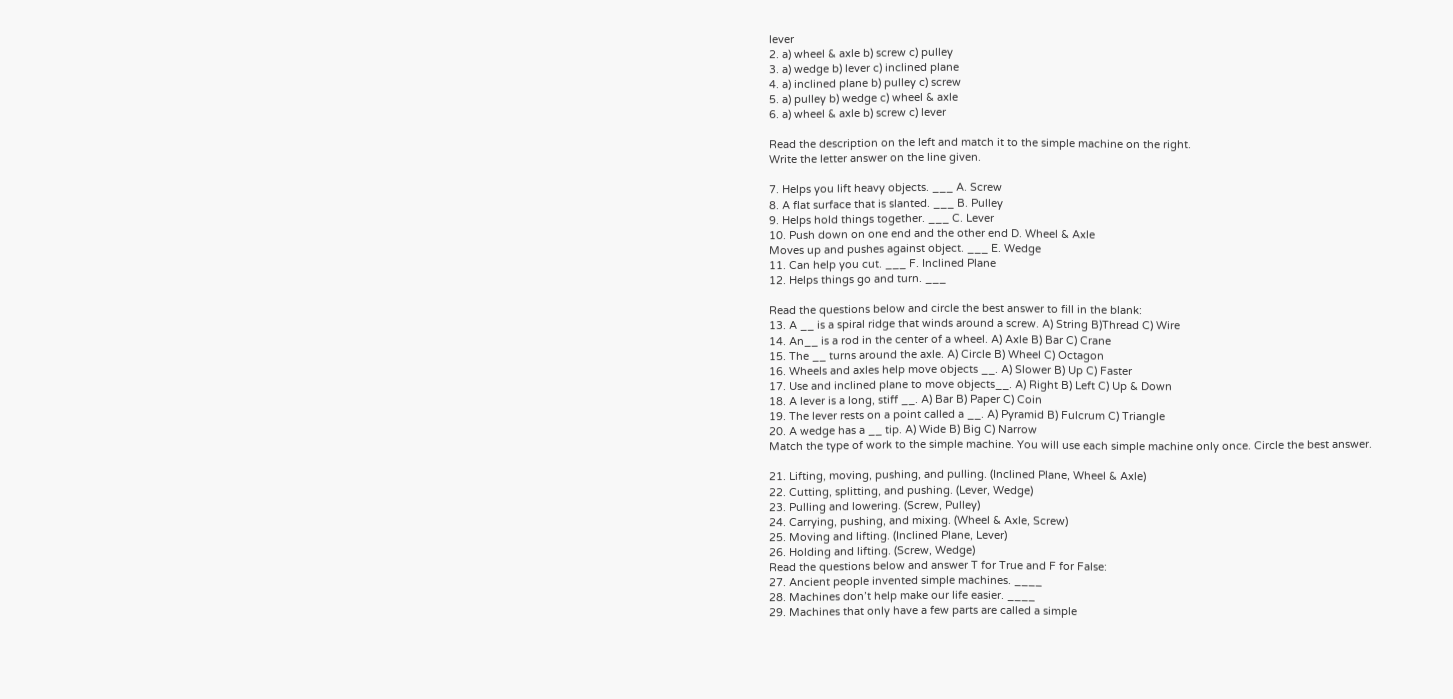lever
2. a) wheel & axle b) screw c) pulley
3. a) wedge b) lever c) inclined plane
4. a) inclined plane b) pulley c) screw
5. a) pulley b) wedge c) wheel & axle
6. a) wheel & axle b) screw c) lever

Read the description on the left and match it to the simple machine on the right.
Write the letter answer on the line given.

7. Helps you lift heavy objects. ___ A. Screw
8. A flat surface that is slanted. ___ B. Pulley
9. Helps hold things together. ___ C. Lever
10. Push down on one end and the other end D. Wheel & Axle
Moves up and pushes against object. ___ E. Wedge
11. Can help you cut. ___ F. Inclined Plane
12. Helps things go and turn. ___

Read the questions below and circle the best answer to fill in the blank:
13. A __ is a spiral ridge that winds around a screw. A) String B)Thread C) Wire
14. An__ is a rod in the center of a wheel. A) Axle B) Bar C) Crane
15. The __ turns around the axle. A) Circle B) Wheel C) Octagon
16. Wheels and axles help move objects __. A) Slower B) Up C) Faster
17. Use and inclined plane to move objects__. A) Right B) Left C) Up & Down
18. A lever is a long, stiff __. A) Bar B) Paper C) Coin
19. The lever rests on a point called a __. A) Pyramid B) Fulcrum C) Triangle
20. A wedge has a __ tip. A) Wide B) Big C) Narrow
Match the type of work to the simple machine. You will use each simple machine only once. Circle the best answer.

21. Lifting, moving, pushing, and pulling. (Inclined Plane, Wheel & Axle)
22. Cutting, splitting, and pushing. (Lever, Wedge)
23. Pulling and lowering. (Screw, Pulley)
24. Carrying, pushing, and mixing. (Wheel & Axle, Screw)
25. Moving and lifting. (Inclined Plane, Lever)
26. Holding and lifting. (Screw, Wedge)
Read the questions below and answer T for True and F for False:
27. Ancient people invented simple machines. ____
28. Machines don’t help make our life easier. ____
29. Machines that only have a few parts are called a simple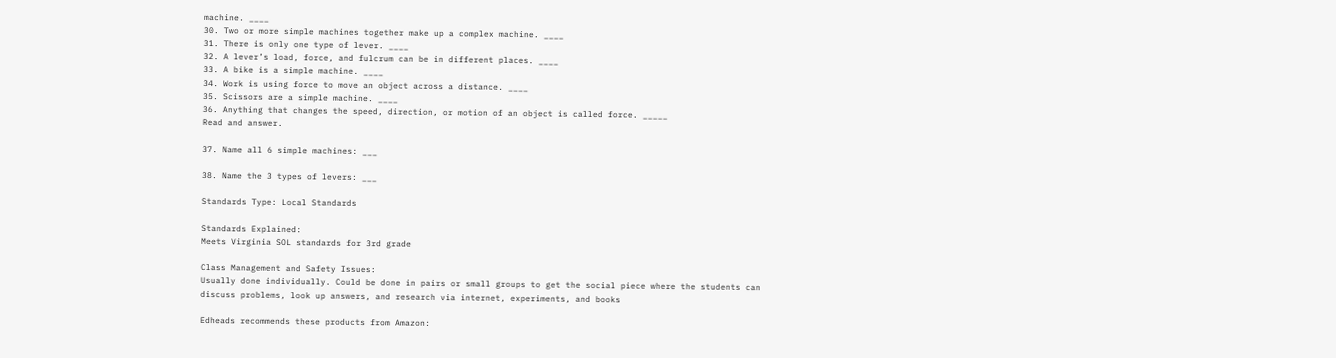machine. ____
30. Two or more simple machines together make up a complex machine. ____
31. There is only one type of lever. ____
32. A lever’s load, force, and fulcrum can be in different places. ____
33. A bike is a simple machine. ____
34. Work is using force to move an object across a distance. ____
35. Scissors are a simple machine. ____
36. Anything that changes the speed, direction, or motion of an object is called force. _____
Read and answer.

37. Name all 6 simple machines: ___

38. Name the 3 types of levers: ___

Standards Type: Local Standards

Standards Explained:
Meets Virginia SOL standards for 3rd grade

Class Management and Safety Issues:
Usually done individually. Could be done in pairs or small groups to get the social piece where the students can discuss problems, look up answers, and research via internet, experiments, and books

Edheads recommends these products from Amazon: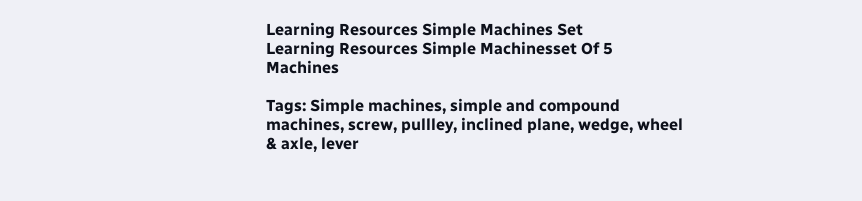Learning Resources Simple Machines Set
Learning Resources Simple Machinesset Of 5 Machines

Tags: Simple machines, simple and compound machines, screw, pullley, inclined plane, wedge, wheel & axle, lever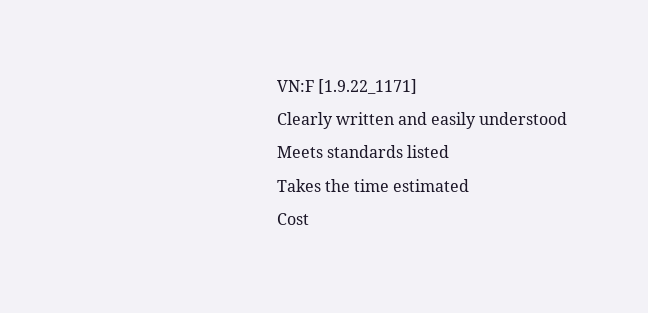VN:F [1.9.22_1171]
Clearly written and easily understood
Meets standards listed
Takes the time estimated
Cost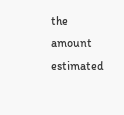the amount estimated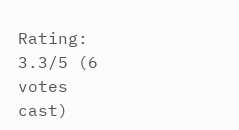Rating: 3.3/5 (6 votes cast)